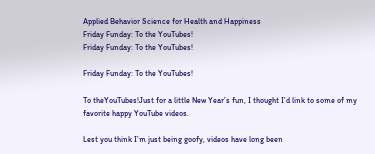Applied Behavior Science for Health and Happiness
Friday Funday: To the YouTubes!
Friday Funday: To the YouTubes!

Friday Funday: To the YouTubes!

To theYouTubes!Just for a little New Year’s fun, I thought I’d link to some of my favorite happy YouTube videos.

Lest you think I’m just being goofy, videos have long been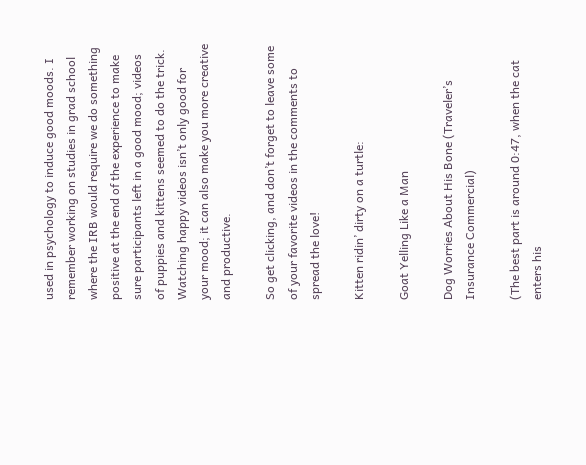used in psychology to induce good moods. I remember working on studies in grad school where the IRB would require we do something positive at the end of the experience to make sure participants left in a good mood; videos of puppies and kittens seemed to do the trick. Watching happy videos isn’t only good for your mood; it can also make you more creative and productive.

So get clicking, and don’t forget to leave some of your favorite videos in the comments to spread the love!

Kitten ridin’ dirty on a turtle:

Goat Yelling Like a Man

Dog Worries About His Bone (Traveler’s Insurance Commercial)

(The best part is around 0:47, when the cat enters his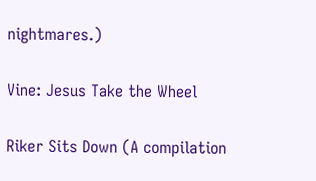nightmares.)

Vine: Jesus Take the Wheel

Riker Sits Down (A compilation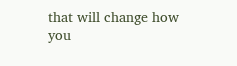that will change how you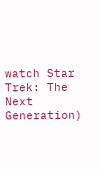watch Star Trek: The Next Generation)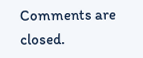Comments are closed.